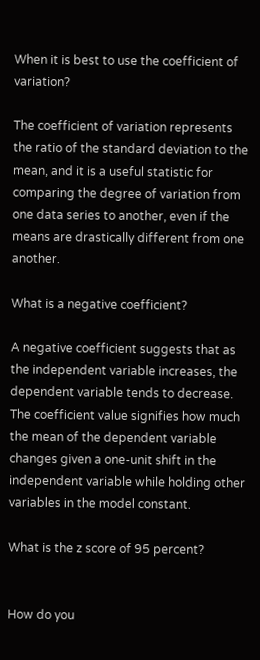When it is best to use the coefficient of variation?

The coefficient of variation represents the ratio of the standard deviation to the mean, and it is a useful statistic for comparing the degree of variation from one data series to another, even if the means are drastically different from one another.

What is a negative coefficient?

A negative coefficient suggests that as the independent variable increases, the dependent variable tends to decrease. The coefficient value signifies how much the mean of the dependent variable changes given a one-unit shift in the independent variable while holding other variables in the model constant.

What is the z score of 95 percent?


How do you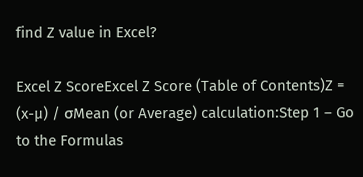find Z value in Excel?

Excel Z ScoreExcel Z Score (Table of Contents)Z = (x-µ) / σMean (or Average) calculation:Step 1 – Go to the Formulas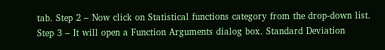tab. Step 2 – Now click on Statistical functions category from the drop-down list. Step 3 – It will open a Function Arguments dialog box. Standard Deviation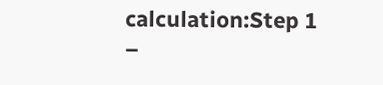calculation:Step 1 –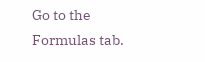Go to the Formulas tab.